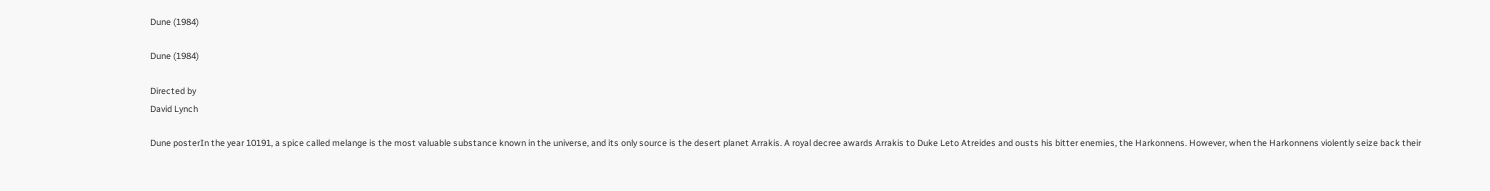Dune (1984)

Dune (1984)

Directed by
David Lynch

Dune posterIn the year 10191, a spice called melange is the most valuable substance known in the universe, and its only source is the desert planet Arrakis. A royal decree awards Arrakis to Duke Leto Atreides and ousts his bitter enemies, the Harkonnens. However, when the Harkonnens violently seize back their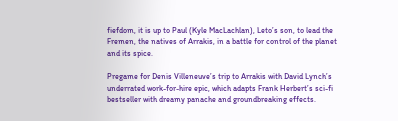fiefdom, it is up to Paul (Kyle MacLachlan), Leto’s son, to lead the Fremen, the natives of Arrakis, in a battle for control of the planet and its spice.

Pregame for Denis Villeneuve’s trip to Arrakis with David Lynch’s underrated work-for-hire epic, which adapts Frank Herbert’s sci-fi bestseller with dreamy panache and groundbreaking effects.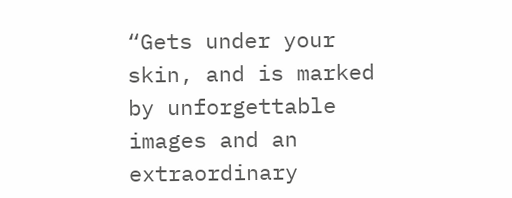“Gets under your skin, and is marked by unforgettable images and an extraordinary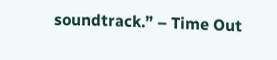soundtrack.” – Time Out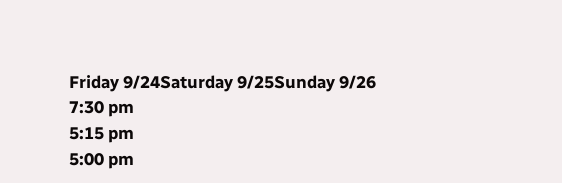Friday 9/24Saturday 9/25Sunday 9/26
7:30 pm
5:15 pm
5:00 pm